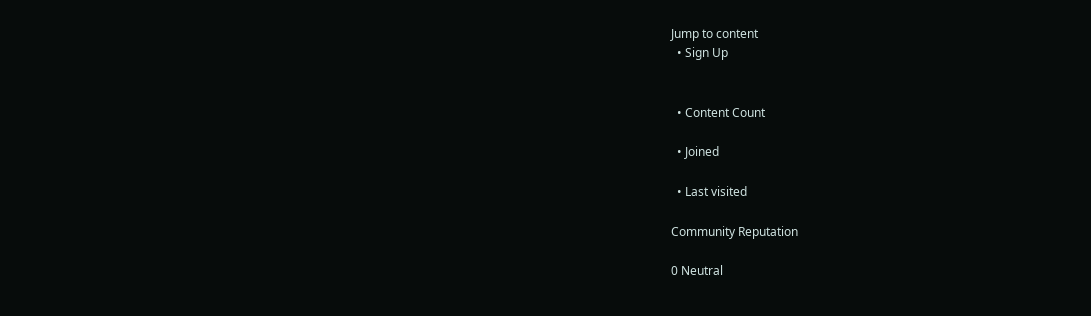Jump to content
  • Sign Up


  • Content Count

  • Joined

  • Last visited

Community Reputation

0 Neutral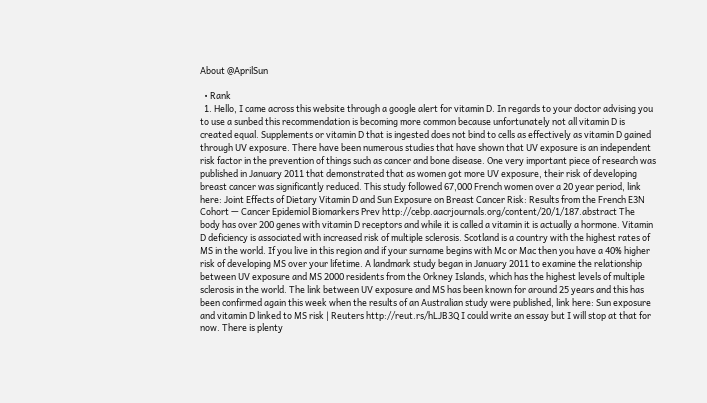About @AprilSun

  • Rank
  1. Hello, I came across this website through a google alert for vitamin D. In regards to your doctor advising you to use a sunbed this recommendation is becoming more common because unfortunately not all vitamin D is created equal. Supplements or vitamin D that is ingested does not bind to cells as effectively as vitamin D gained through UV exposure. There have been numerous studies that have shown that UV exposure is an independent risk factor in the prevention of things such as cancer and bone disease. One very important piece of research was published in January 2011 that demonstrated that as women got more UV exposure, their risk of developing breast cancer was significantly reduced. This study followed 67,000 French women over a 20 year period, link here: Joint Effects of Dietary Vitamin D and Sun Exposure on Breast Cancer Risk: Results from the French E3N Cohort — Cancer Epidemiol Biomarkers Prev http://cebp.aacrjournals.org/content/20/1/187.abstract The body has over 200 genes with vitamin D receptors and while it is called a vitamin it is actually a hormone. Vitamin D deficiency is associated with increased risk of multiple sclerosis. Scotland is a country with the highest rates of MS in the world. If you live in this region and if your surname begins with Mc or Mac then you have a 40% higher risk of developing MS over your lifetime. A landmark study began in January 2011 to examine the relationship between UV exposure and MS 2000 residents from the Orkney Islands, which has the highest levels of multiple sclerosis in the world. The link between UV exposure and MS has been known for around 25 years and this has been confirmed again this week when the results of an Australian study were published, link here: Sun exposure and vitamin D linked to MS risk | Reuters http://reut.rs/hLJB3Q I could write an essay but I will stop at that for now. There is plenty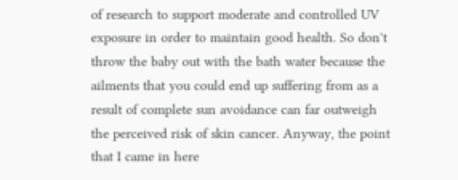of research to support moderate and controlled UV exposure in order to maintain good health. So don't throw the baby out with the bath water because the ailments that you could end up suffering from as a result of complete sun avoidance can far outweigh the perceived risk of skin cancer. Anyway, the point that I came in here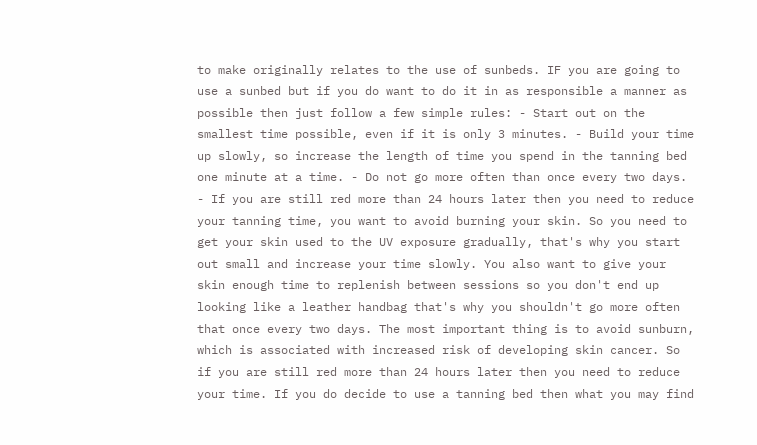to make originally relates to the use of sunbeds. IF you are going to use a sunbed but if you do want to do it in as responsible a manner as possible then just follow a few simple rules: - Start out on the smallest time possible, even if it is only 3 minutes. - Build your time up slowly, so increase the length of time you spend in the tanning bed one minute at a time. - Do not go more often than once every two days. - If you are still red more than 24 hours later then you need to reduce your tanning time, you want to avoid burning your skin. So you need to get your skin used to the UV exposure gradually, that's why you start out small and increase your time slowly. You also want to give your skin enough time to replenish between sessions so you don't end up looking like a leather handbag that's why you shouldn't go more often that once every two days. The most important thing is to avoid sunburn, which is associated with increased risk of developing skin cancer. So if you are still red more than 24 hours later then you need to reduce your time. If you do decide to use a tanning bed then what you may find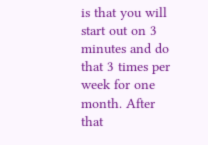is that you will start out on 3 minutes and do that 3 times per week for one month. After that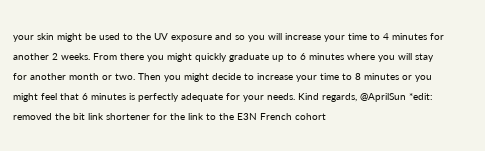your skin might be used to the UV exposure and so you will increase your time to 4 minutes for another 2 weeks. From there you might quickly graduate up to 6 minutes where you will stay for another month or two. Then you might decide to increase your time to 8 minutes or you might feel that 6 minutes is perfectly adequate for your needs. Kind regards, @AprilSun *edit: removed the bit link shortener for the link to the E3N French cohort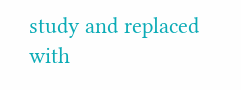study and replaced with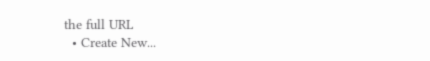the full URL
  • Create New...